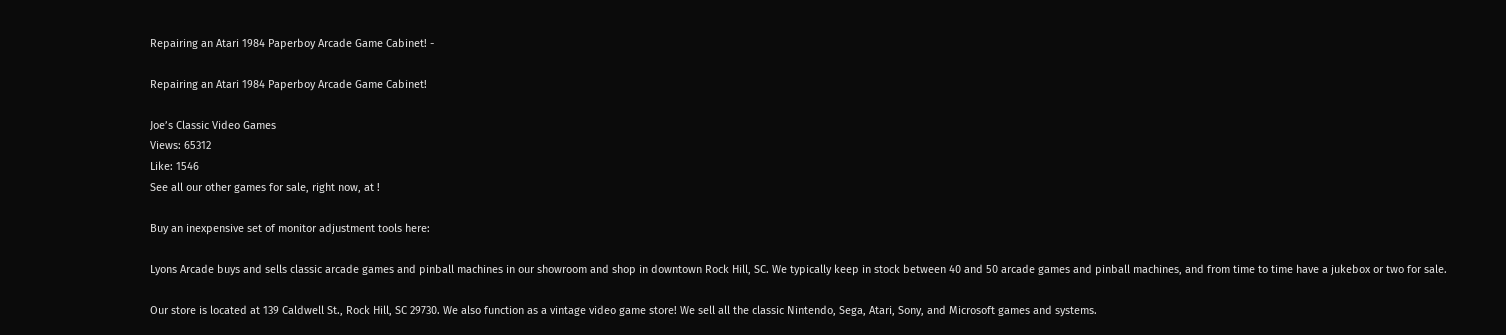Repairing an Atari 1984 Paperboy Arcade Game Cabinet! -

Repairing an Atari 1984 Paperboy Arcade Game Cabinet!

Joe’s Classic Video Games
Views: 65312
Like: 1546
See all our other games for sale, right now, at !

Buy an inexpensive set of monitor adjustment tools here:

Lyons Arcade buys and sells classic arcade games and pinball machines in our showroom and shop in downtown Rock Hill, SC. We typically keep in stock between 40 and 50 arcade games and pinball machines, and from time to time have a jukebox or two for sale.

Our store is located at 139 Caldwell St., Rock Hill, SC 29730. We also function as a vintage video game store! We sell all the classic Nintendo, Sega, Atari, Sony, and Microsoft games and systems.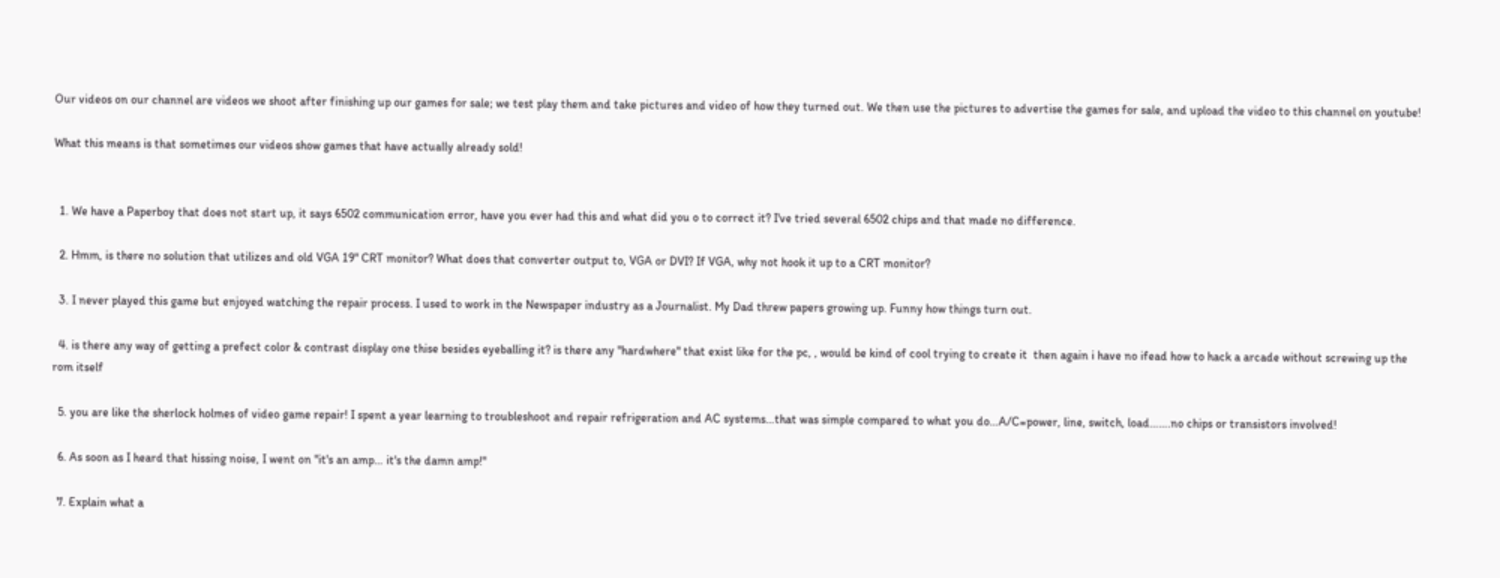Our videos on our channel are videos we shoot after finishing up our games for sale; we test play them and take pictures and video of how they turned out. We then use the pictures to advertise the games for sale, and upload the video to this channel on youtube!

What this means is that sometimes our videos show games that have actually already sold!


  1. We have a Paperboy that does not start up, it says 6502 communication error, have you ever had this and what did you o to correct it? I've tried several 6502 chips and that made no difference.

  2. Hmm, is there no solution that utilizes and old VGA 19" CRT monitor? What does that converter output to, VGA or DVI? If VGA, why not hook it up to a CRT monitor?

  3. I never played this game but enjoyed watching the repair process. I used to work in the Newspaper industry as a Journalist. My Dad threw papers growing up. Funny how things turn out.

  4. is there any way of getting a prefect color & contrast display one thise besides eyeballing it? is there any "hardwhere" that exist like for the pc, , would be kind of cool trying to create it  then again i have no ifead how to hack a arcade without screwing up the rom itself

  5. you are like the sherlock holmes of video game repair! I spent a year learning to troubleshoot and repair refrigeration and AC systems…that was simple compared to what you do…A/C=power, line, switch, load…….no chips or transistors involved!

  6. As soon as I heard that hissing noise, I went on "it's an amp… it's the damn amp!"

  7. Explain what a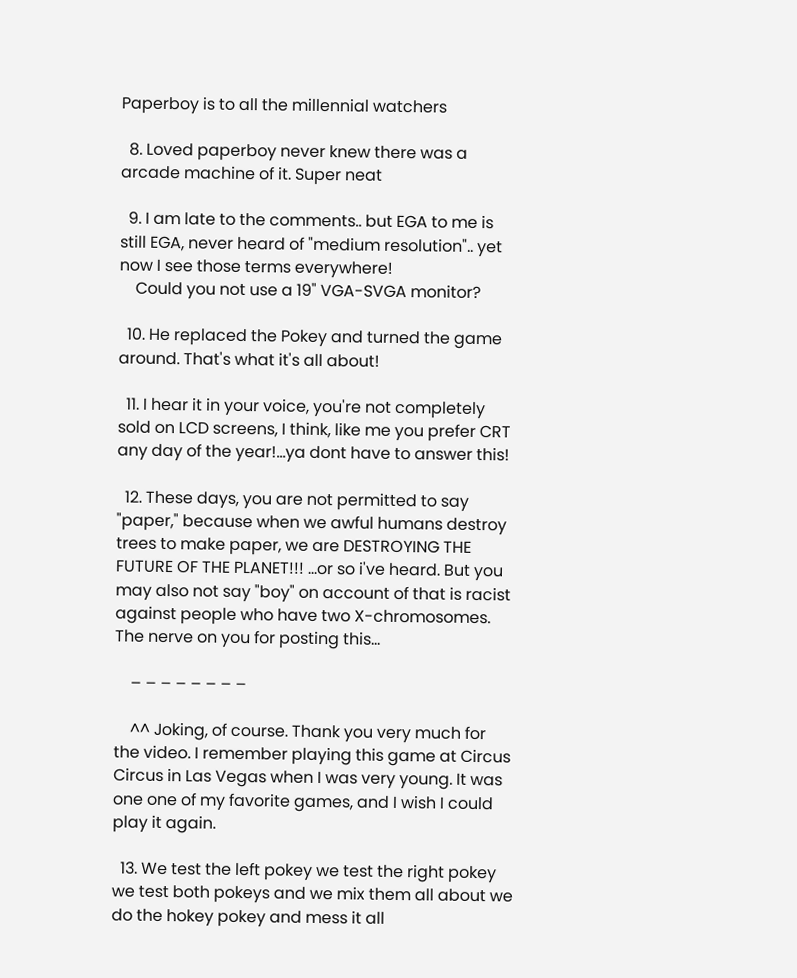Paperboy is to all the millennial watchers

  8. Loved paperboy never knew there was a arcade machine of it. Super neat

  9. I am late to the comments.. but EGA to me is still EGA, never heard of "medium resolution".. yet now I see those terms everywhere!
    Could you not use a 19" VGA-SVGA monitor?

  10. He replaced the Pokey and turned the game around. That's what it's all about!

  11. I hear it in your voice, you're not completely sold on LCD screens, I think, like me you prefer CRT any day of the year!…ya dont have to answer this!

  12. These days, you are not permitted to say "paper," because when we awful humans destroy trees to make paper, we are DESTROYING THE FUTURE OF THE PLANET!!! …or so i've heard. But you may also not say "boy" on account of that is racist against people who have two X-chromosomes. The nerve on you for posting this…

    – – – – – – – –

    ^^ Joking, of course. Thank you very much for the video. I remember playing this game at Circus Circus in Las Vegas when I was very young. It was one one of my favorite games, and I wish I could play it again.

  13. We test the left pokey we test the right pokey we test both pokeys and we mix them all about we do the hokey pokey and mess it all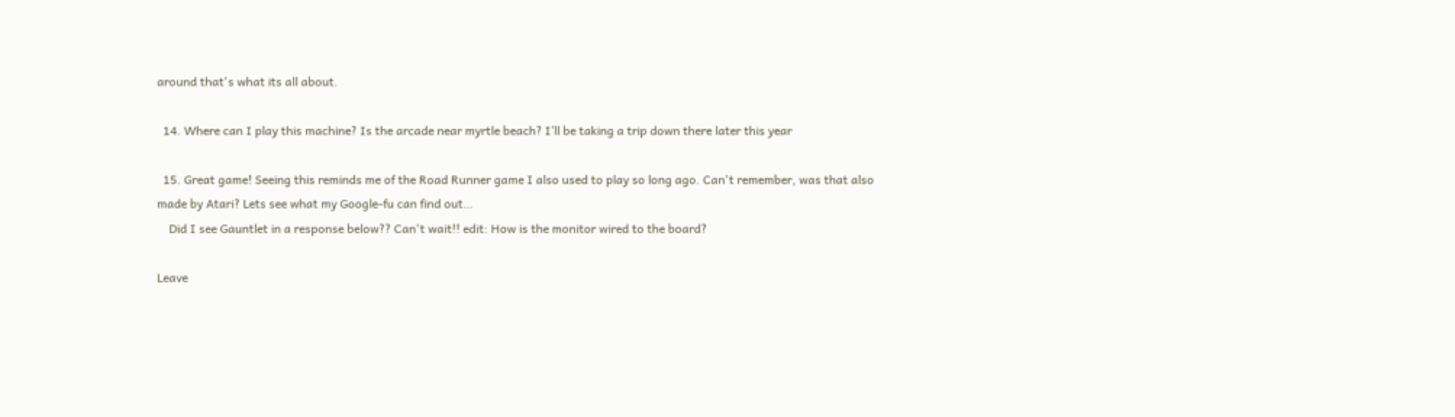around that's what its all about.

  14. Where can I play this machine? Is the arcade near myrtle beach? I’ll be taking a trip down there later this year

  15. Great game! Seeing this reminds me of the Road Runner game I also used to play so long ago. Can't remember, was that also made by Atari? Lets see what my Google-fu can find out…
    Did I see Gauntlet in a response below?? Can't wait!! edit: How is the monitor wired to the board?

Leave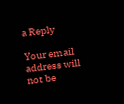a Reply

Your email address will not be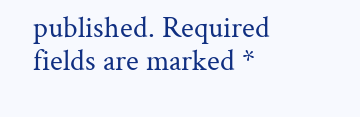published. Required fields are marked *